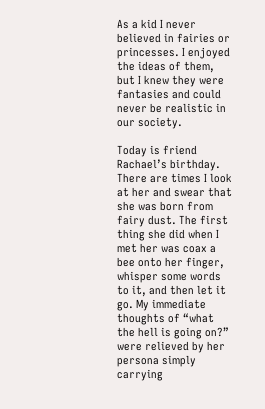As a kid I never believed in fairies or princesses. I enjoyed the ideas of them, but I knew they were fantasies and could never be realistic in our society.

Today is friend Rachael’s birthday. There are times I look at her and swear that she was born from fairy dust. The first thing she did when I met her was coax a bee onto her finger, whisper some words to it, and then let it go. My immediate thoughts of “what the hell is going on?” were relieved by her persona simply carrying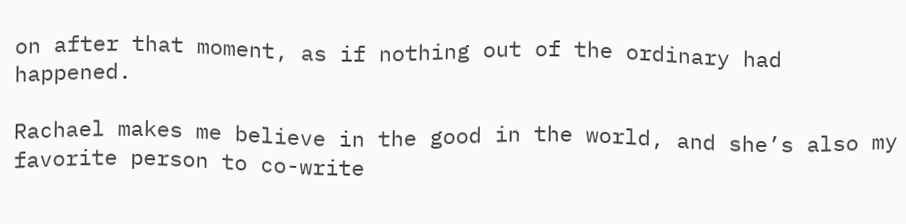on after that moment, as if nothing out of the ordinary had happened.

Rachael makes me believe in the good in the world, and she’s also my favorite person to co-write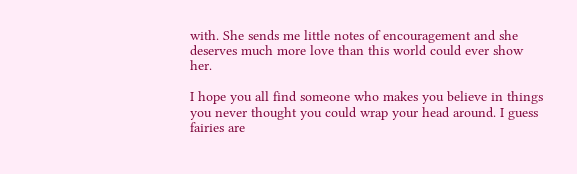with. She sends me little notes of encouragement and she deserves much more love than this world could ever show her.

I hope you all find someone who makes you believe in things you never thought you could wrap your head around. I guess fairies are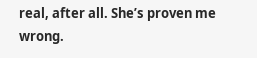real, after all. She’s proven me wrong.